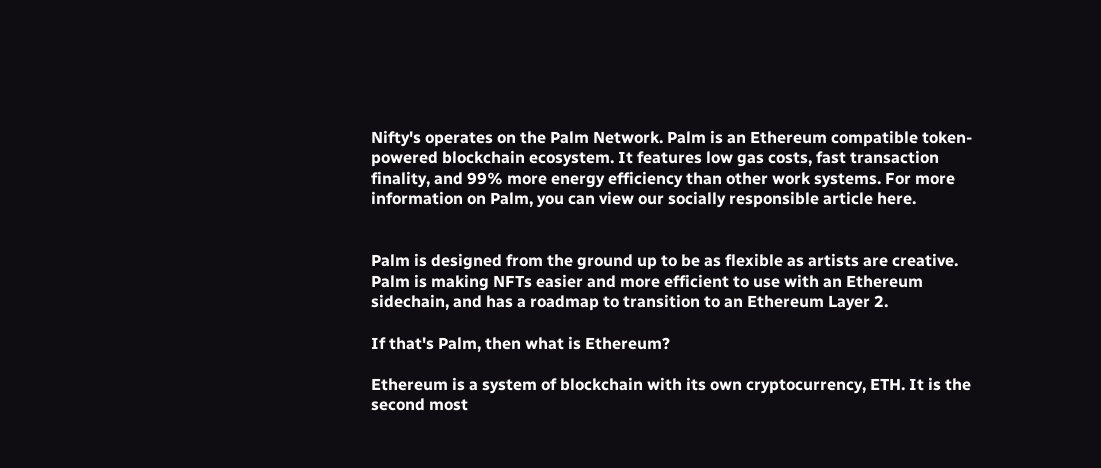Nifty's operates on the Palm Network. Palm is an Ethereum compatible token-powered blockchain ecosystem. It features low gas costs, fast transaction finality, and 99% more energy efficiency than other work systems. For more information on Palm, you can view our socially responsible article here.


Palm is designed from the ground up to be as flexible as artists are creative. Palm is making NFTs easier and more efficient to use with an Ethereum sidechain, and has a roadmap to transition to an Ethereum Layer 2.

If that's Palm, then what is Ethereum?

Ethereum is a system of blockchain with its own cryptocurrency, ETH. It is the second most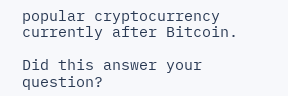popular cryptocurrency currently after Bitcoin.

Did this answer your question?